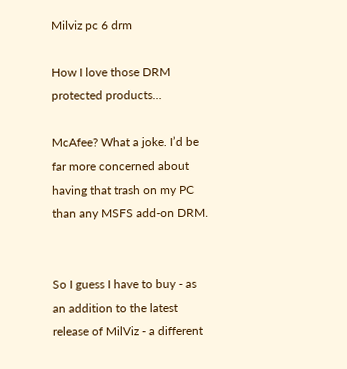Milviz pc 6 drm

How I love those DRM protected products…

McAfee? What a joke. I’d be far more concerned about having that trash on my PC than any MSFS add-on DRM.


So I guess I have to buy - as an addition to the latest release of MilViz - a different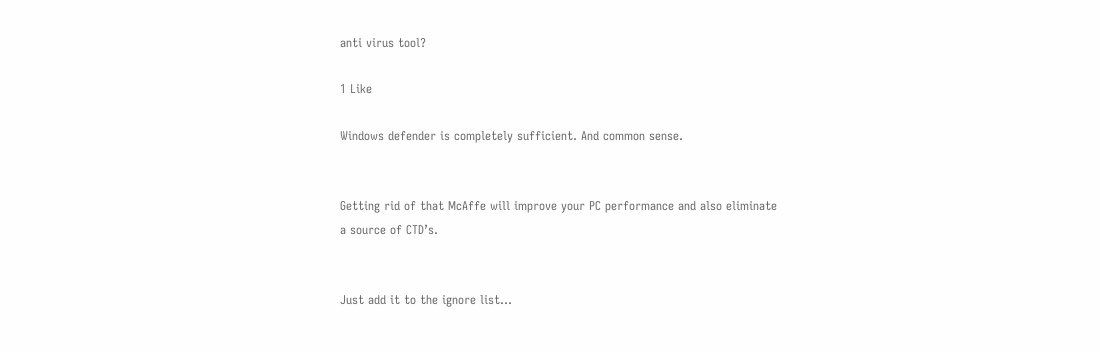anti virus tool?

1 Like

Windows defender is completely sufficient. And common sense.


Getting rid of that McAffe will improve your PC performance and also eliminate a source of CTD’s.


Just add it to the ignore list…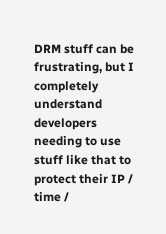DRM stuff can be frustrating, but I completely understand developers needing to use stuff like that to protect their IP / time /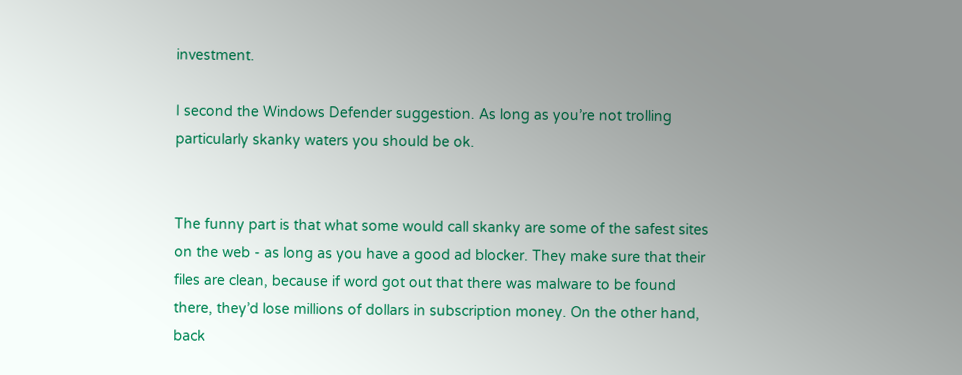investment.

I second the Windows Defender suggestion. As long as you’re not trolling particularly skanky waters you should be ok.


The funny part is that what some would call skanky are some of the safest sites on the web - as long as you have a good ad blocker. They make sure that their files are clean, because if word got out that there was malware to be found there, they’d lose millions of dollars in subscription money. On the other hand, back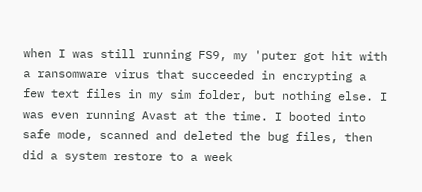when I was still running FS9, my 'puter got hit with a ransomware virus that succeeded in encrypting a few text files in my sim folder, but nothing else. I was even running Avast at the time. I booted into safe mode, scanned and deleted the bug files, then did a system restore to a week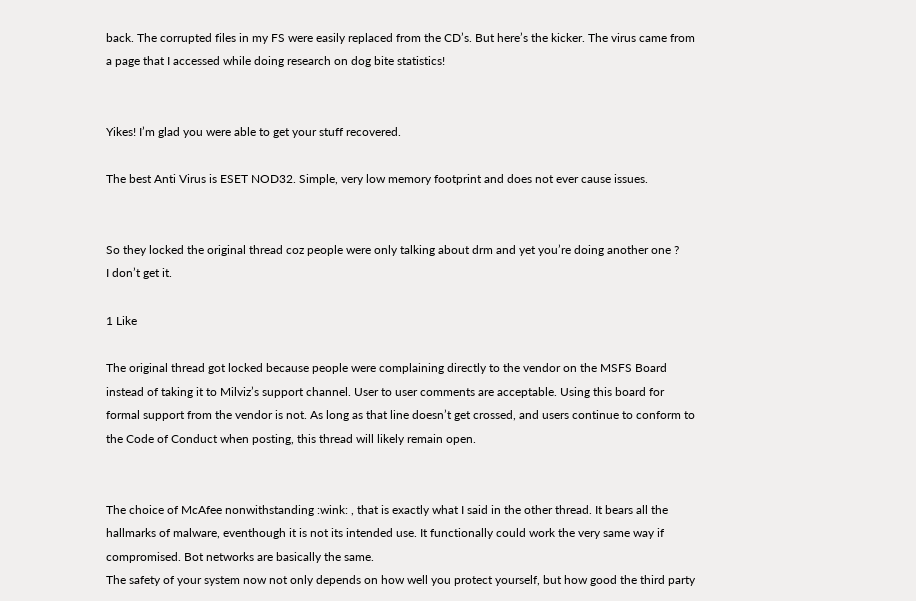back. The corrupted files in my FS were easily replaced from the CD’s. But here’s the kicker. The virus came from a page that I accessed while doing research on dog bite statistics!


Yikes! I’m glad you were able to get your stuff recovered.

The best Anti Virus is ESET NOD32. Simple, very low memory footprint and does not ever cause issues.


So they locked the original thread coz people were only talking about drm and yet you’re doing another one ?
I don’t get it.

1 Like

The original thread got locked because people were complaining directly to the vendor on the MSFS Board instead of taking it to Milviz’s support channel. User to user comments are acceptable. Using this board for formal support from the vendor is not. As long as that line doesn’t get crossed, and users continue to conform to the Code of Conduct when posting, this thread will likely remain open.


The choice of McAfee nonwithstanding :wink: , that is exactly what I said in the other thread. It bears all the hallmarks of malware, eventhough it is not its intended use. It functionally could work the very same way if compromised. Bot networks are basically the same.
The safety of your system now not only depends on how well you protect yourself, but how good the third party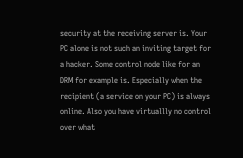security at the receiving server is. Your PC alone is not such an inviting target for a hacker. Some control node like for an DRM for example is. Especially when the recipient (a service on your PC) is always online. Also you have virtuallly no control over what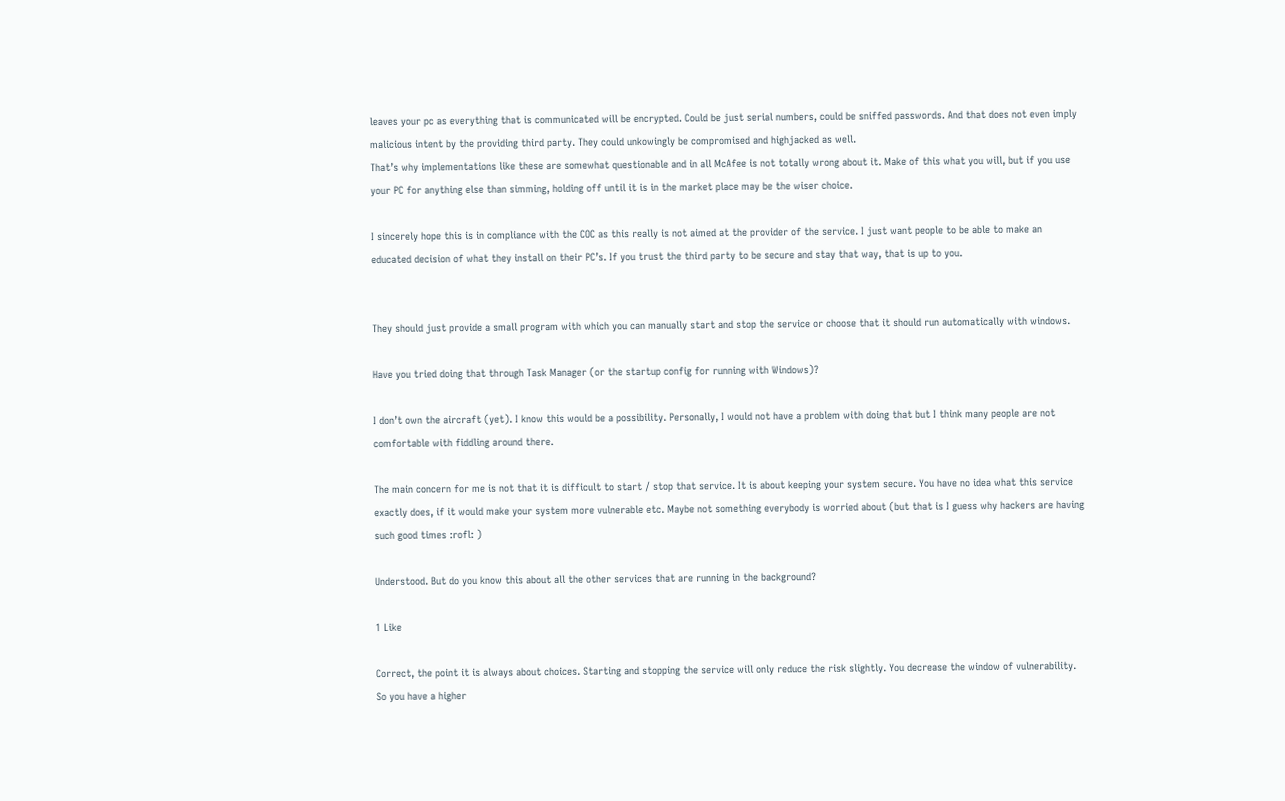leaves your pc as everything that is communicated will be encrypted. Could be just serial numbers, could be sniffed passwords. And that does not even imply malicious intent by the providing third party. They could unkowingly be compromised and highjacked as well.
That’s why implementations like these are somewhat questionable and in all McAfee is not totally wrong about it. Make of this what you will, but if you use your PC for anything else than simming, holding off until it is in the market place may be the wiser choice.

I sincerely hope this is in compliance with the COC as this really is not aimed at the provider of the service. I just want people to be able to make an educated decision of what they install on their PC’s. If you trust the third party to be secure and stay that way, that is up to you.


They should just provide a small program with which you can manually start and stop the service or choose that it should run automatically with windows.

Have you tried doing that through Task Manager (or the startup config for running with Windows)?

I don’t own the aircraft (yet). I know this would be a possibility. Personally, I would not have a problem with doing that but I think many people are not comfortable with fiddling around there.

The main concern for me is not that it is difficult to start / stop that service. It is about keeping your system secure. You have no idea what this service exactly does, if it would make your system more vulnerable etc. Maybe not something everybody is worried about (but that is I guess why hackers are having such good times :rofl: )

Understood. But do you know this about all the other services that are running in the background?

1 Like

Correct, the point it is always about choices. Starting and stopping the service will only reduce the risk slightly. You decrease the window of vulnerability. So you have a higher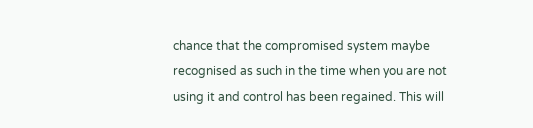chance that the compromised system maybe recognised as such in the time when you are not using it and control has been regained. This will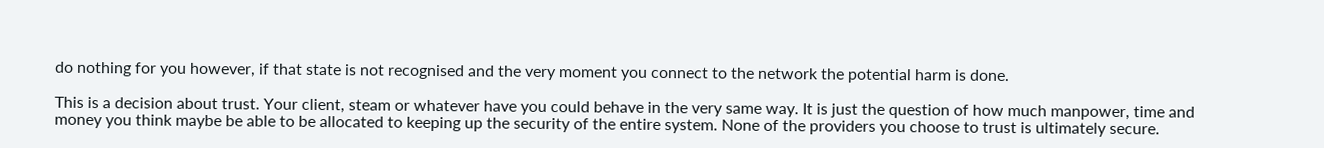do nothing for you however, if that state is not recognised and the very moment you connect to the network the potential harm is done.

This is a decision about trust. Your client, steam or whatever have you could behave in the very same way. It is just the question of how much manpower, time and money you think maybe be able to be allocated to keeping up the security of the entire system. None of the providers you choose to trust is ultimately secure.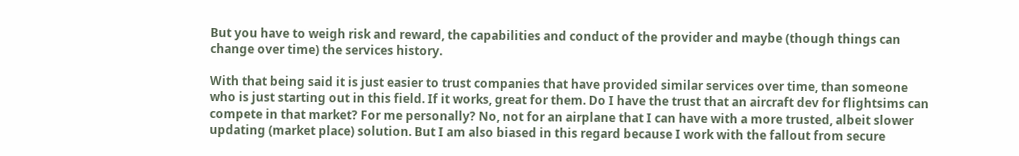But you have to weigh risk and reward, the capabilities and conduct of the provider and maybe (though things can change over time) the services history.

With that being said it is just easier to trust companies that have provided similar services over time, than someone who is just starting out in this field. If it works, great for them. Do I have the trust that an aircraft dev for flightsims can compete in that market? For me personally? No, not for an airplane that I can have with a more trusted, albeit slower updating (market place) solution. But I am also biased in this regard because I work with the fallout from secure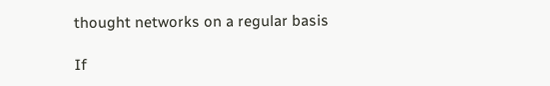thought networks on a regular basis

If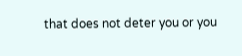that does not deter you or you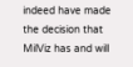indeed have made the decision that MilViz has and will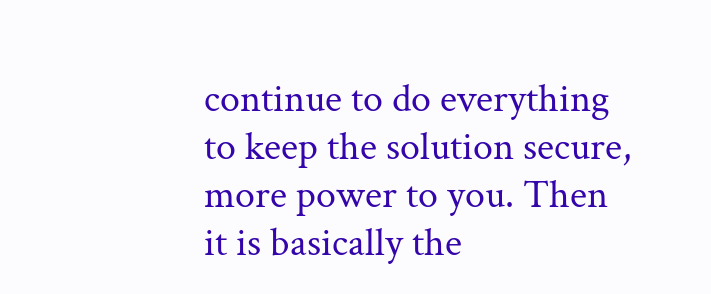continue to do everything to keep the solution secure, more power to you. Then it is basically the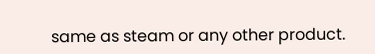same as steam or any other product.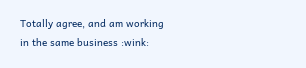Totally agree, and am working in the same business :wink: